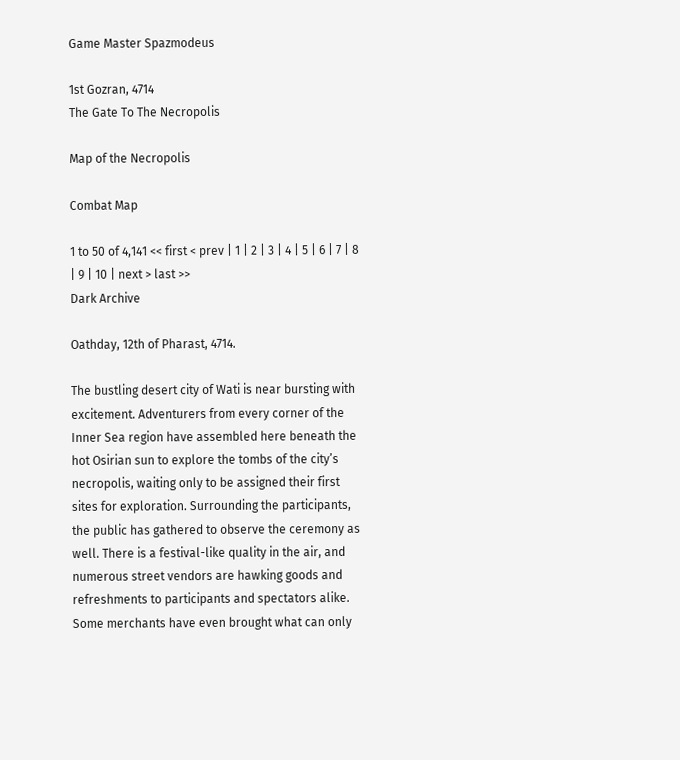Game Master Spazmodeus

1st Gozran, 4714
The Gate To The Necropolis

Map of the Necropolis

Combat Map

1 to 50 of 4,141 << first < prev | 1 | 2 | 3 | 4 | 5 | 6 | 7 | 8 | 9 | 10 | next > last >>
Dark Archive

Oathday, 12th of Pharast, 4714.

The bustling desert city of Wati is near bursting with excitement. Adventurers from every corner of the Inner Sea region have assembled here beneath the hot Osirian sun to explore the tombs of the city’s necropolis, waiting only to be assigned their first sites for exploration. Surrounding the participants, the public has gathered to observe the ceremony as well. There is a festival-like quality in the air, and numerous street vendors are hawking goods and refreshments to participants and spectators alike. Some merchants have even brought what can only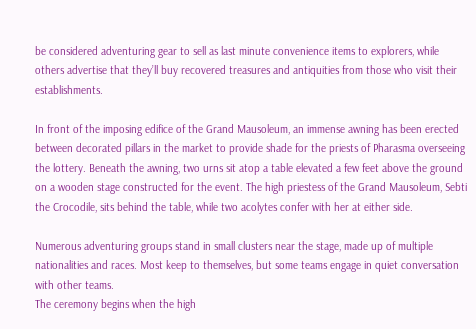be considered adventuring gear to sell as last minute convenience items to explorers, while others advertise that they’ll buy recovered treasures and antiquities from those who visit their establishments.

In front of the imposing edifice of the Grand Mausoleum, an immense awning has been erected between decorated pillars in the market to provide shade for the priests of Pharasma overseeing the lottery. Beneath the awning, two urns sit atop a table elevated a few feet above the ground on a wooden stage constructed for the event. The high priestess of the Grand Mausoleum, Sebti the Crocodile, sits behind the table, while two acolytes confer with her at either side.

Numerous adventuring groups stand in small clusters near the stage, made up of multiple nationalities and races. Most keep to themselves, but some teams engage in quiet conversation with other teams.
The ceremony begins when the high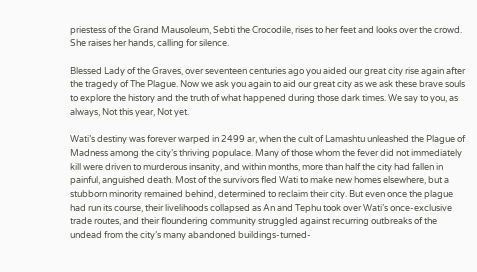priestess of the Grand Mausoleum, Sebti the Crocodile, rises to her feet and looks over the crowd. She raises her hands, calling for silence.

Blessed Lady of the Graves, over seventeen centuries ago you aided our great city rise again after the tragedy of The Plague. Now we ask you again to aid our great city as we ask these brave souls to explore the history and the truth of what happened during those dark times. We say to you, as always, Not this year, Not yet.

Wati’s destiny was forever warped in 2499 ar, when the cult of Lamashtu unleashed the Plague of Madness among the city’s thriving populace. Many of those whom the fever did not immediately kill were driven to murderous insanity, and within months, more than half the city had fallen in painful, anguished death. Most of the survivors fled Wati to make new homes elsewhere, but a stubborn minority remained behind, determined to reclaim their city. But even once the plague had run its course, their livelihoods collapsed as An and Tephu took over Wati’s once-exclusive trade routes, and their floundering community struggled against recurring outbreaks of the undead from the city’s many abandoned buildings-turned-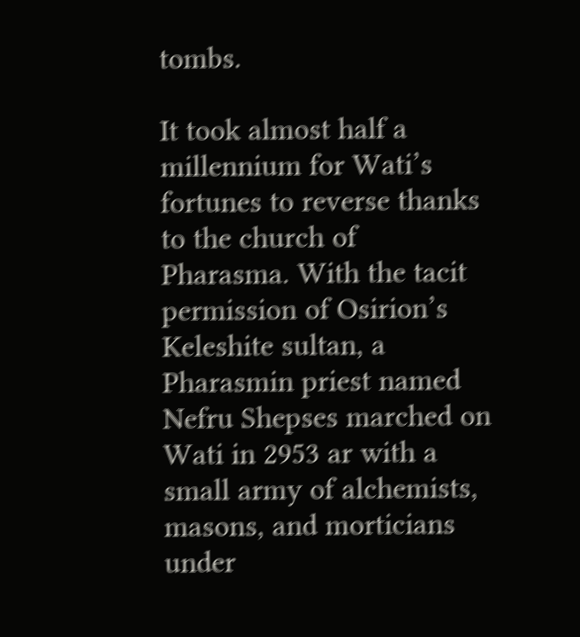tombs.

It took almost half a millennium for Wati’s fortunes to reverse thanks to the church of Pharasma. With the tacit permission of Osirion’s Keleshite sultan, a Pharasmin priest named Nefru Shepses marched on Wati in 2953 ar with a small army of alchemists, masons, and morticians under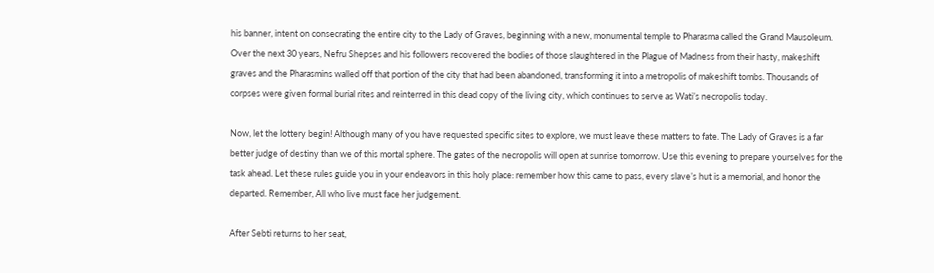his banner, intent on consecrating the entire city to the Lady of Graves, beginning with a new, monumental temple to Pharasma called the Grand Mausoleum. Over the next 30 years, Nefru Shepses and his followers recovered the bodies of those slaughtered in the Plague of Madness from their hasty, makeshift graves and the Pharasmins walled off that portion of the city that had been abandoned, transforming it into a metropolis of makeshift tombs. Thousands of corpses were given formal burial rites and reinterred in this dead copy of the living city, which continues to serve as Wati’s necropolis today.

Now, let the lottery begin! Although many of you have requested specific sites to explore, we must leave these matters to fate. The Lady of Graves is a far better judge of destiny than we of this mortal sphere. The gates of the necropolis will open at sunrise tomorrow. Use this evening to prepare yourselves for the task ahead. Let these rules guide you in your endeavors in this holy place: remember how this came to pass, every slave’s hut is a memorial, and honor the departed. Remember, All who live must face her judgement.

After Sebti returns to her seat,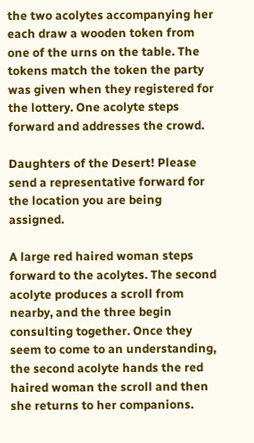the two acolytes accompanying her each draw a wooden token from one of the urns on the table. The tokens match the token the party was given when they registered for the lottery. One acolyte steps forward and addresses the crowd.

Daughters of the Desert! Please send a representative forward for the location you are being assigned.

A large red haired woman steps forward to the acolytes. The second acolyte produces a scroll from nearby, and the three begin consulting together. Once they seem to come to an understanding, the second acolyte hands the red haired woman the scroll and then she returns to her companions.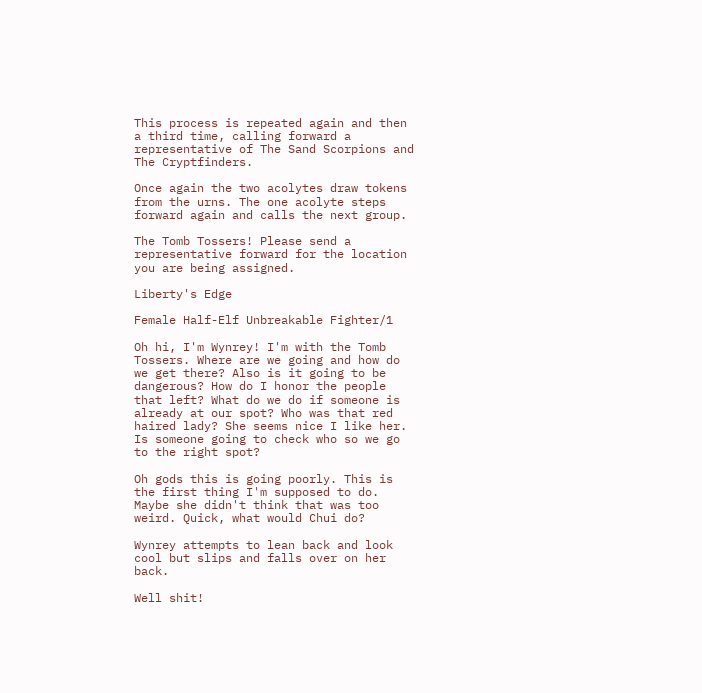This process is repeated again and then a third time, calling forward a representative of The Sand Scorpions and The Cryptfinders.

Once again the two acolytes draw tokens from the urns. The one acolyte steps forward again and calls the next group.

The Tomb Tossers! Please send a representative forward for the location you are being assigned.

Liberty's Edge

Female Half-Elf Unbreakable Fighter/1

Oh hi, I'm Wynrey! I'm with the Tomb Tossers. Where are we going and how do we get there? Also is it going to be dangerous? How do I honor the people that left? What do we do if someone is already at our spot? Who was that red haired lady? She seems nice I like her. Is someone going to check who so we go to the right spot?

Oh gods this is going poorly. This is the first thing I'm supposed to do. Maybe she didn't think that was too weird. Quick, what would Chui do?

Wynrey attempts to lean back and look cool but slips and falls over on her back.

Well shit!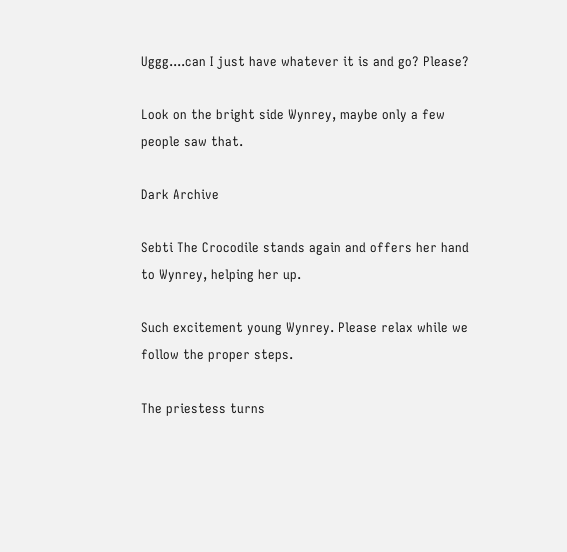Uggg....can I just have whatever it is and go? Please?

Look on the bright side Wynrey, maybe only a few people saw that.

Dark Archive

Sebti The Crocodile stands again and offers her hand to Wynrey, helping her up.

Such excitement young Wynrey. Please relax while we follow the proper steps.

The priestess turns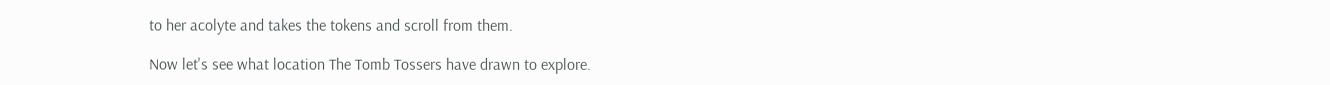to her acolyte and takes the tokens and scroll from them.

Now let's see what location The Tomb Tossers have drawn to explore.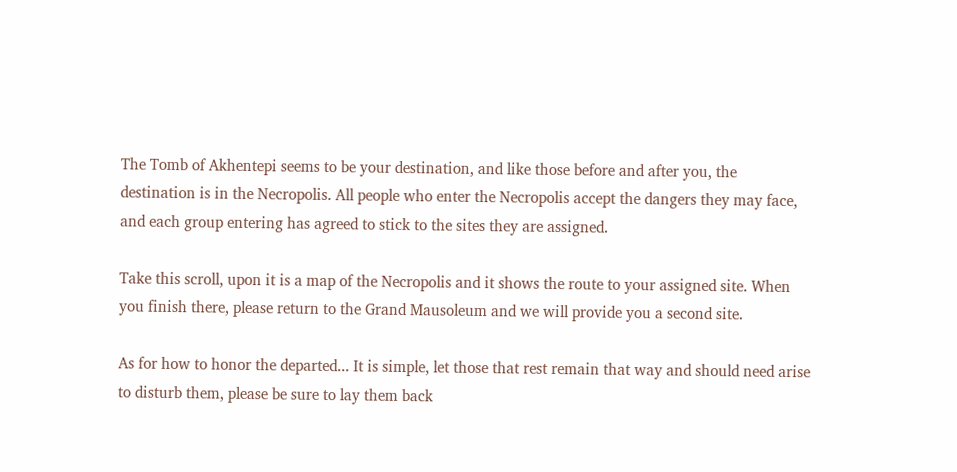The Tomb of Akhentepi seems to be your destination, and like those before and after you, the destination is in the Necropolis. All people who enter the Necropolis accept the dangers they may face, and each group entering has agreed to stick to the sites they are assigned.

Take this scroll, upon it is a map of the Necropolis and it shows the route to your assigned site. When you finish there, please return to the Grand Mausoleum and we will provide you a second site.

As for how to honor the departed... It is simple, let those that rest remain that way and should need arise to disturb them, please be sure to lay them back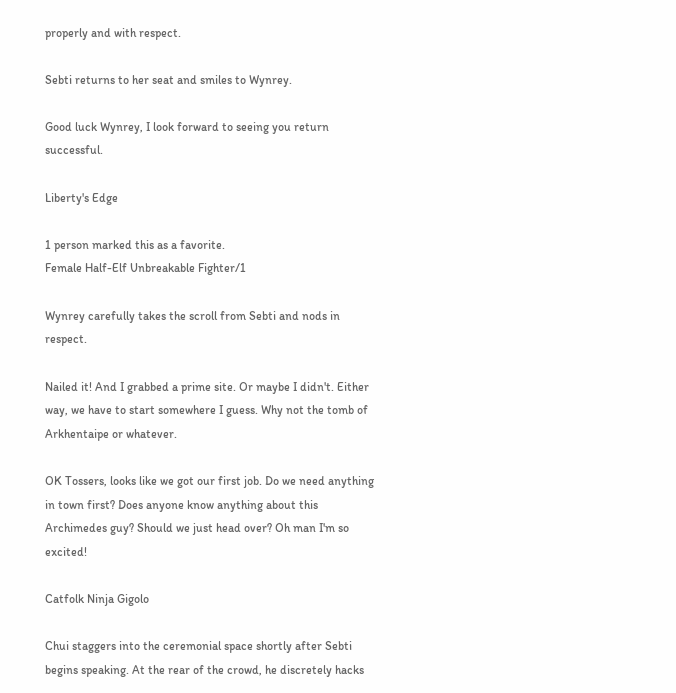properly and with respect.

Sebti returns to her seat and smiles to Wynrey.

Good luck Wynrey, I look forward to seeing you return successful.

Liberty's Edge

1 person marked this as a favorite.
Female Half-Elf Unbreakable Fighter/1

Wynrey carefully takes the scroll from Sebti and nods in respect.

Nailed it! And I grabbed a prime site. Or maybe I didn't. Either way, we have to start somewhere I guess. Why not the tomb of Arkhentaipe or whatever.

OK Tossers, looks like we got our first job. Do we need anything in town first? Does anyone know anything about this Archimedes guy? Should we just head over? Oh man I'm so excited!

Catfolk Ninja Gigolo

Chui staggers into the ceremonial space shortly after Sebti begins speaking. At the rear of the crowd, he discretely hacks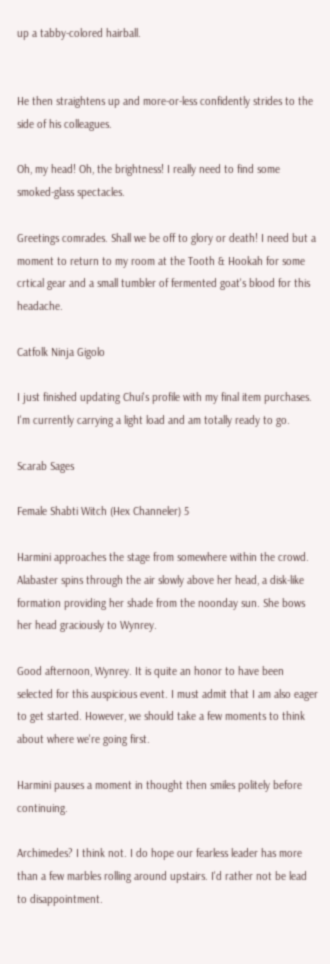up a tabby-colored hairball.


He then straightens up and more-or-less confidently strides to the side of his colleagues.

Oh, my head! Oh, the brightness! I really need to find some smoked-glass spectacles.

Greetings comrades. Shall we be off to glory or death! I need but a moment to return to my room at the Tooth & Hookah for some crtical gear and a small tumbler of fermented goat's blood for this headache.

Catfolk Ninja Gigolo

I just finished updating Chui's profile with my final item purchases. I'm currently carrying a light load and am totally ready to go.

Scarab Sages

Female Shabti Witch (Hex Channeler) 5

Harmini approaches the stage from somewhere within the crowd. Alabaster spins through the air slowly above her head, a disk-like formation providing her shade from the noonday sun. She bows her head graciously to Wynrey.

Good afternoon, Wynrey. It is quite an honor to have been selected for this auspicious event. I must admit that I am also eager to get started. However, we should take a few moments to think about where we're going first.

Harmini pauses a moment in thought then smiles politely before continuing.

Archimedes? I think not. I do hope our fearless leader has more than a few marbles rolling around upstairs. I'd rather not be lead to disappointment.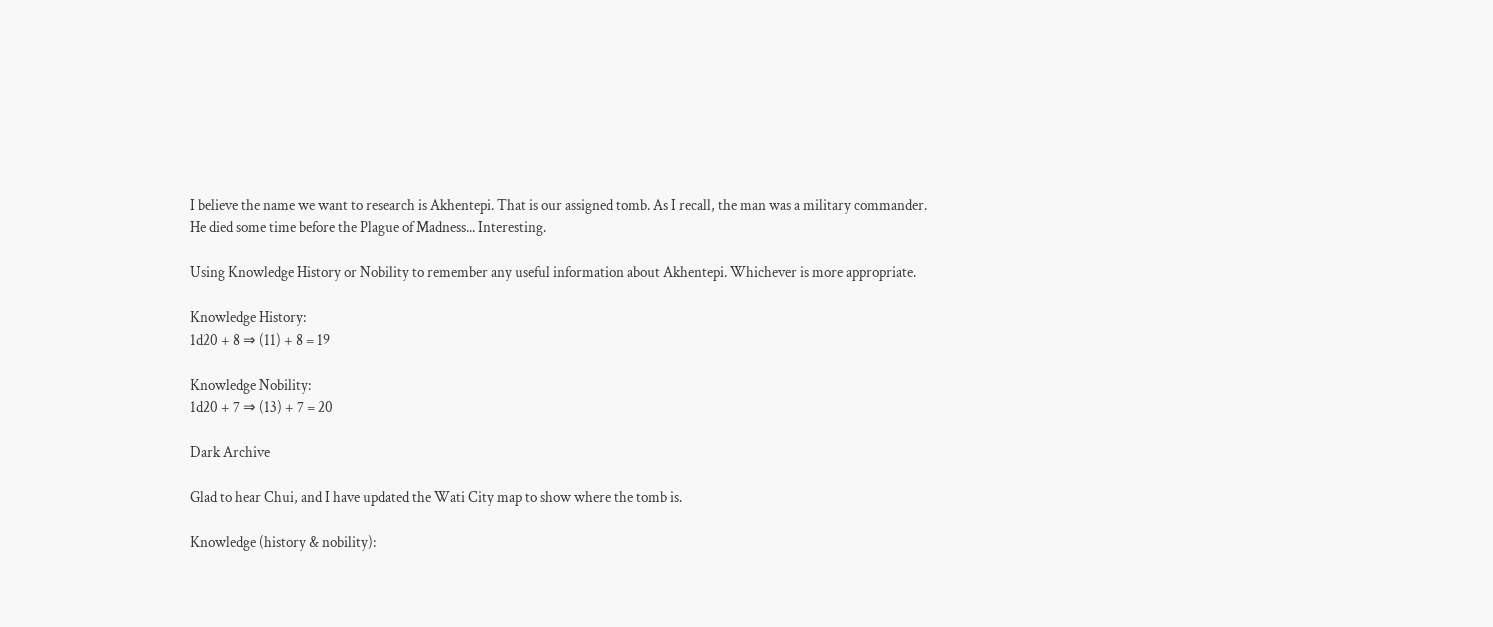I believe the name we want to research is Akhentepi. That is our assigned tomb. As I recall, the man was a military commander. He died some time before the Plague of Madness... Interesting.

Using Knowledge History or Nobility to remember any useful information about Akhentepi. Whichever is more appropriate.

Knowledge History:
1d20 + 8 ⇒ (11) + 8 = 19

Knowledge Nobility:
1d20 + 7 ⇒ (13) + 7 = 20

Dark Archive

Glad to hear Chui, and I have updated the Wati City map to show where the tomb is.

Knowledge (history & nobility):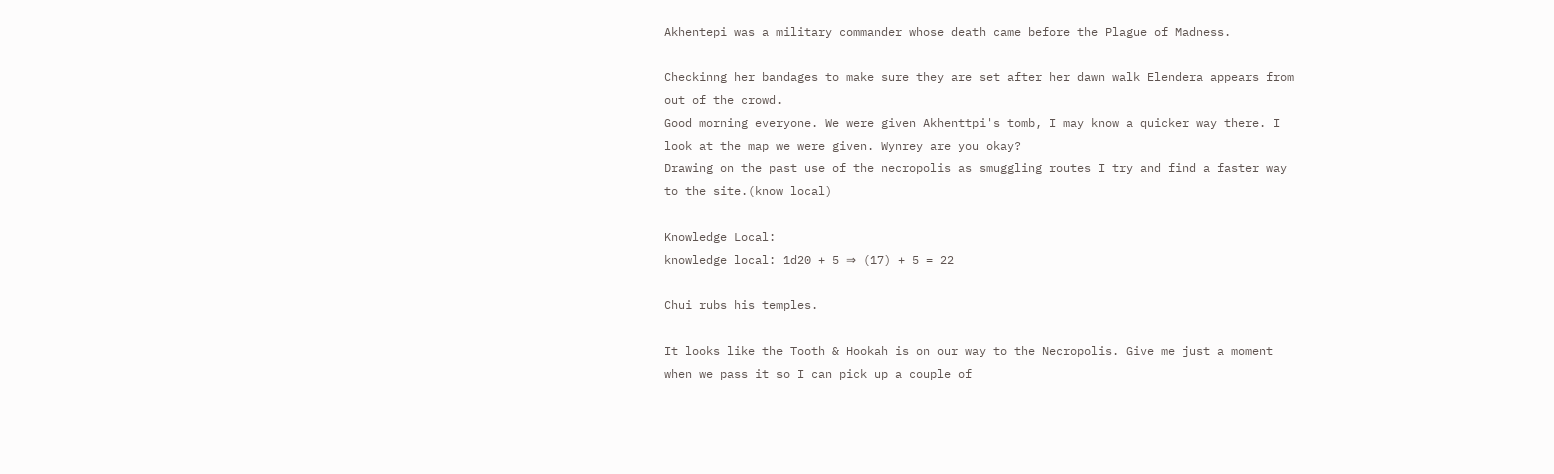Akhentepi was a military commander whose death came before the Plague of Madness.

Checkinng her bandages to make sure they are set after her dawn walk Elendera appears from out of the crowd.
Good morning everyone. We were given Akhenttpi's tomb, I may know a quicker way there. I look at the map we were given. Wynrey are you okay?
Drawing on the past use of the necropolis as smuggling routes I try and find a faster way to the site.(know local)

Knowledge Local:
knowledge local: 1d20 + 5 ⇒ (17) + 5 = 22

Chui rubs his temples.

It looks like the Tooth & Hookah is on our way to the Necropolis. Give me just a moment when we pass it so I can pick up a couple of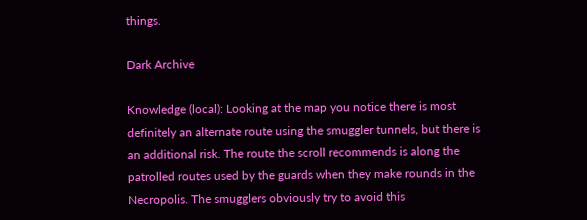things.

Dark Archive

Knowledge (local): Looking at the map you notice there is most definitely an alternate route using the smuggler tunnels, but there is an additional risk. The route the scroll recommends is along the patrolled routes used by the guards when they make rounds in the Necropolis. The smugglers obviously try to avoid this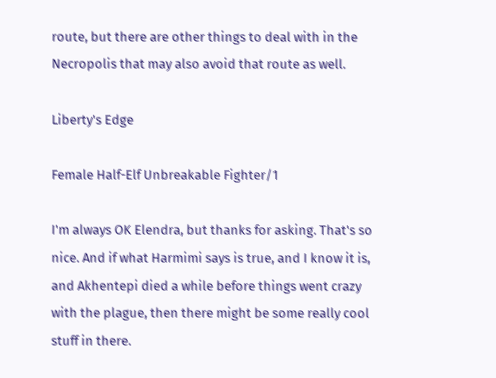route, but there are other things to deal with in the Necropolis that may also avoid that route as well.

Liberty's Edge

Female Half-Elf Unbreakable Fighter/1

I'm always OK Elendra, but thanks for asking. That's so nice. And if what Harmimi says is true, and I know it is, and Akhentepi died a while before things went crazy with the plague, then there might be some really cool stuff in there.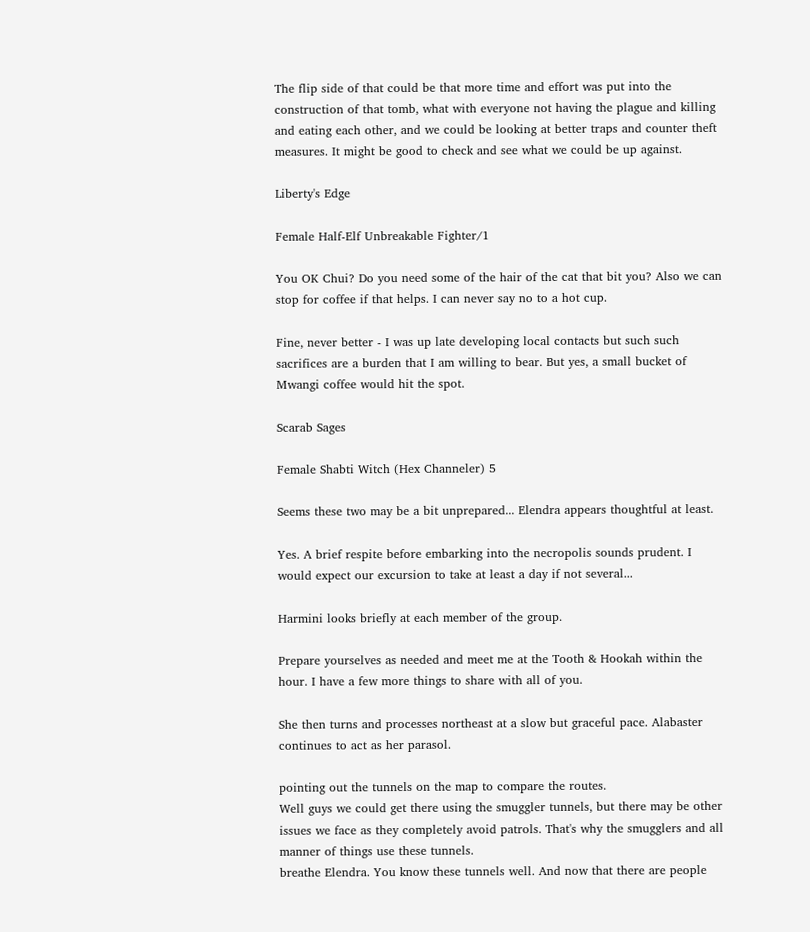The flip side of that could be that more time and effort was put into the construction of that tomb, what with everyone not having the plague and killing and eating each other, and we could be looking at better traps and counter theft measures. It might be good to check and see what we could be up against.

Liberty's Edge

Female Half-Elf Unbreakable Fighter/1

You OK Chui? Do you need some of the hair of the cat that bit you? Also we can stop for coffee if that helps. I can never say no to a hot cup.

Fine, never better - I was up late developing local contacts but such such sacrifices are a burden that I am willing to bear. But yes, a small bucket of Mwangi coffee would hit the spot.

Scarab Sages

Female Shabti Witch (Hex Channeler) 5

Seems these two may be a bit unprepared... Elendra appears thoughtful at least.

Yes. A brief respite before embarking into the necropolis sounds prudent. I would expect our excursion to take at least a day if not several...

Harmini looks briefly at each member of the group.

Prepare yourselves as needed and meet me at the Tooth & Hookah within the hour. I have a few more things to share with all of you.

She then turns and processes northeast at a slow but graceful pace. Alabaster continues to act as her parasol.

pointing out the tunnels on the map to compare the routes.
Well guys we could get there using the smuggler tunnels, but there may be other issues we face as they completely avoid patrols. That's why the smugglers and all manner of things use these tunnels.
breathe Elendra. You know these tunnels well. And now that there are people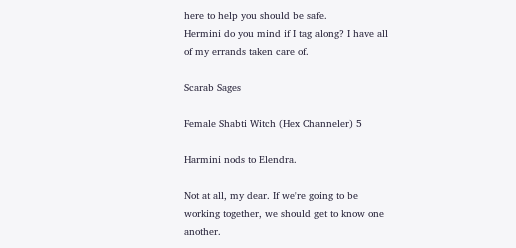here to help you should be safe.
Hermini do you mind if I tag along? I have all of my errands taken care of.

Scarab Sages

Female Shabti Witch (Hex Channeler) 5

Harmini nods to Elendra.

Not at all, my dear. If we're going to be working together, we should get to know one another.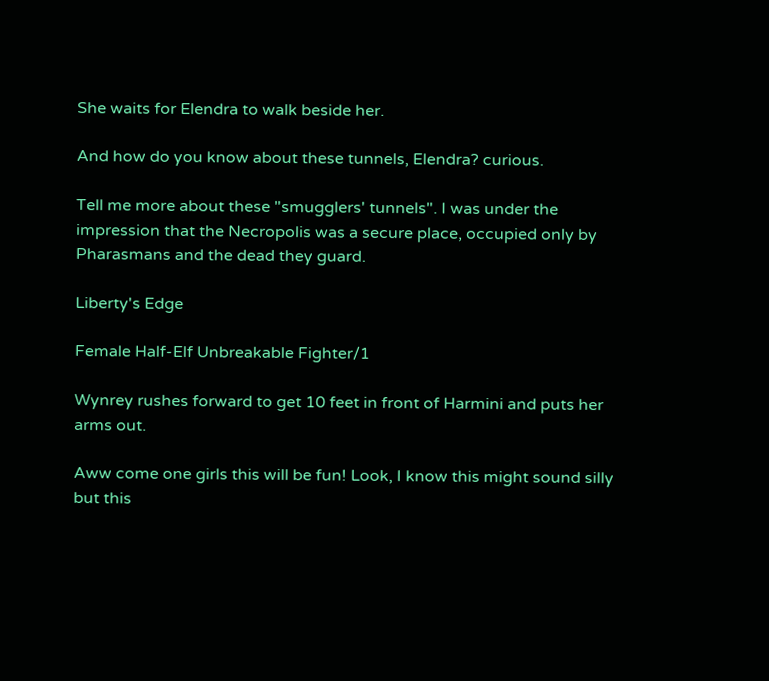She waits for Elendra to walk beside her.

And how do you know about these tunnels, Elendra? curious.

Tell me more about these "smugglers' tunnels". I was under the impression that the Necropolis was a secure place, occupied only by Pharasmans and the dead they guard.

Liberty's Edge

Female Half-Elf Unbreakable Fighter/1

Wynrey rushes forward to get 10 feet in front of Harmini and puts her arms out.

Aww come one girls this will be fun! Look, I know this might sound silly but this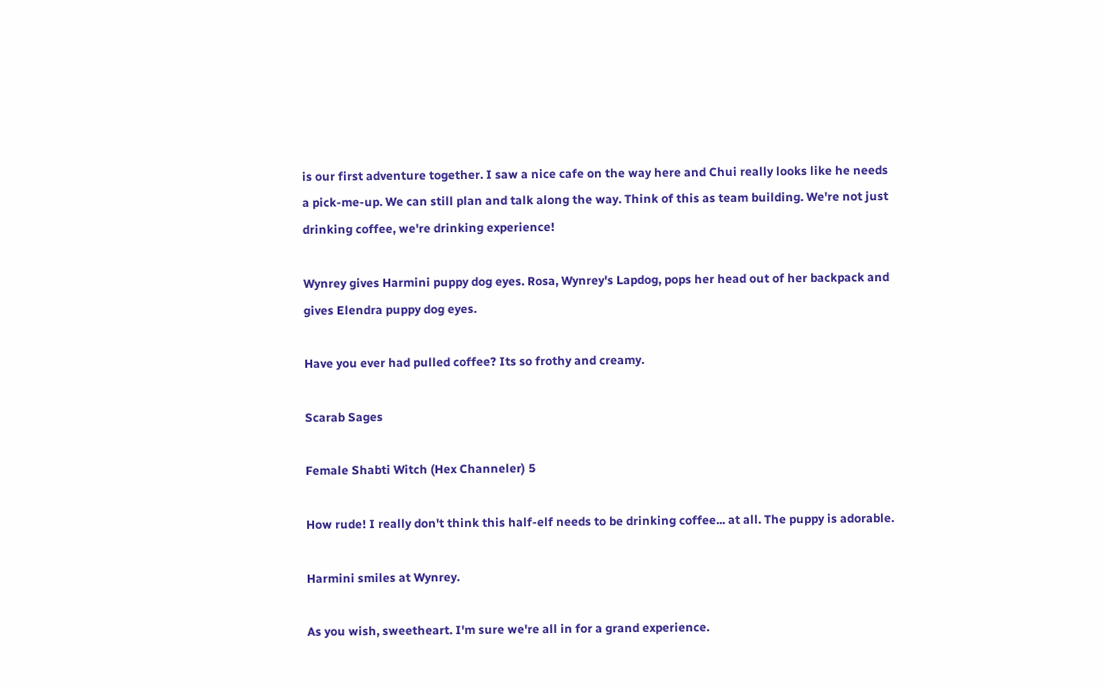is our first adventure together. I saw a nice cafe on the way here and Chui really looks like he needs a pick-me-up. We can still plan and talk along the way. Think of this as team building. We're not just drinking coffee, we're drinking experience!

Wynrey gives Harmini puppy dog eyes. Rosa, Wynrey's Lapdog, pops her head out of her backpack and gives Elendra puppy dog eyes.

Have you ever had pulled coffee? Its so frothy and creamy.

Scarab Sages

Female Shabti Witch (Hex Channeler) 5

How rude! I really don't think this half-elf needs to be drinking coffee... at all. The puppy is adorable.

Harmini smiles at Wynrey.

As you wish, sweetheart. I'm sure we're all in for a grand experience.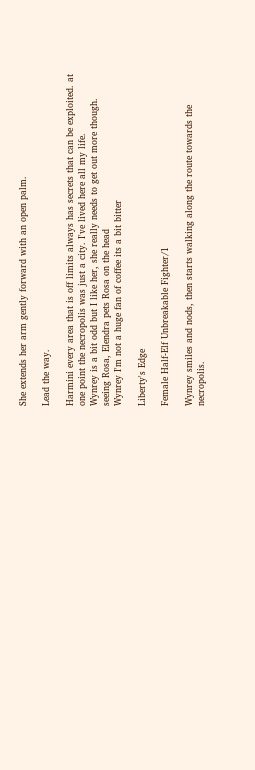She extends her arm gently forward with an open palm.

Lead the way.

Harmini every area that is off limits always has secrets that can be exploited. at one point the necropolis was just a city. I've lived here all my life.
Wynrey is a bit odd but I like her, she really needs to get out more though.
seeing Rosa, Elendra pets Rosa on the head
Wynrey I'm not a huge fan of coffee its a bit bitter

Liberty's Edge

Female Half-Elf Unbreakable Fighter/1

Wynrey smiles and nods, then starts walking along the route towards the necropolis.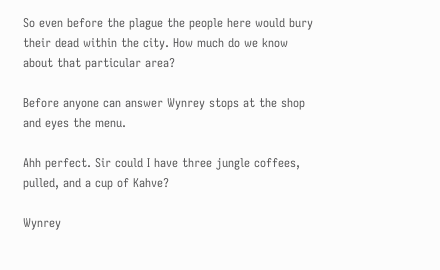So even before the plague the people here would bury their dead within the city. How much do we know about that particular area?

Before anyone can answer Wynrey stops at the shop and eyes the menu.

Ahh perfect. Sir could I have three jungle coffees, pulled, and a cup of Kahve?

Wynrey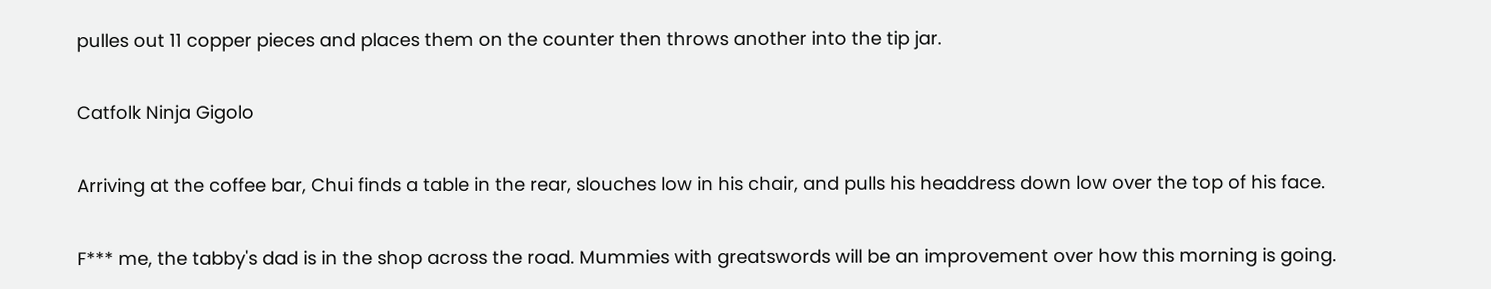pulles out 11 copper pieces and places them on the counter then throws another into the tip jar.

Catfolk Ninja Gigolo

Arriving at the coffee bar, Chui finds a table in the rear, slouches low in his chair, and pulls his headdress down low over the top of his face.

F*** me, the tabby's dad is in the shop across the road. Mummies with greatswords will be an improvement over how this morning is going.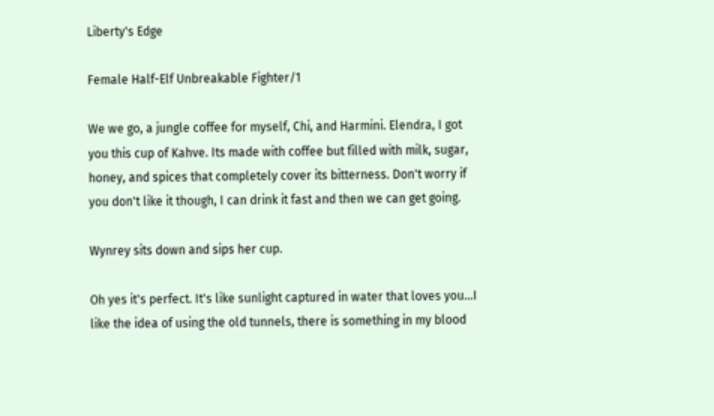Liberty's Edge

Female Half-Elf Unbreakable Fighter/1

We we go, a jungle coffee for myself, Chi, and Harmini. Elendra, I got you this cup of Kahve. Its made with coffee but filled with milk, sugar, honey, and spices that completely cover its bitterness. Don't worry if you don't like it though, I can drink it fast and then we can get going.

Wynrey sits down and sips her cup.

Oh yes it's perfect. It's like sunlight captured in water that loves you...I like the idea of using the old tunnels, there is something in my blood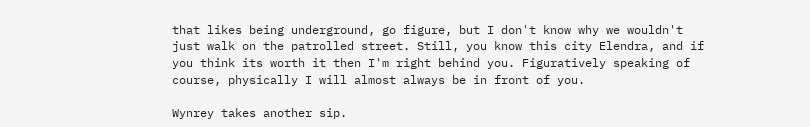that likes being underground, go figure, but I don't know why we wouldn't just walk on the patrolled street. Still, you know this city Elendra, and if you think its worth it then I'm right behind you. Figuratively speaking of course, physically I will almost always be in front of you.

Wynrey takes another sip.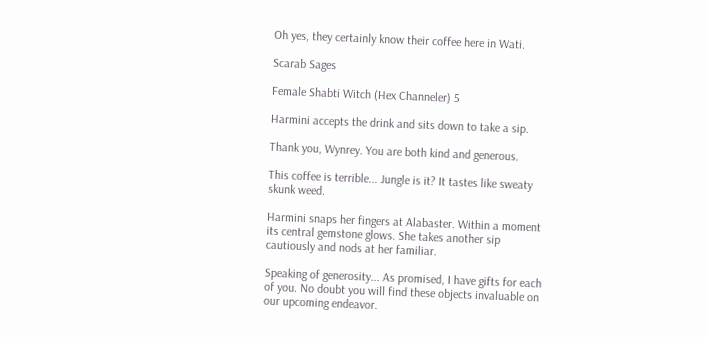Oh yes, they certainly know their coffee here in Wati.

Scarab Sages

Female Shabti Witch (Hex Channeler) 5

Harmini accepts the drink and sits down to take a sip.

Thank you, Wynrey. You are both kind and generous.

This coffee is terrible... Jungle is it? It tastes like sweaty skunk weed.

Harmini snaps her fingers at Alabaster. Within a moment its central gemstone glows. She takes another sip cautiously and nods at her familiar.

Speaking of generosity... As promised, I have gifts for each of you. No doubt you will find these objects invaluable on our upcoming endeavor.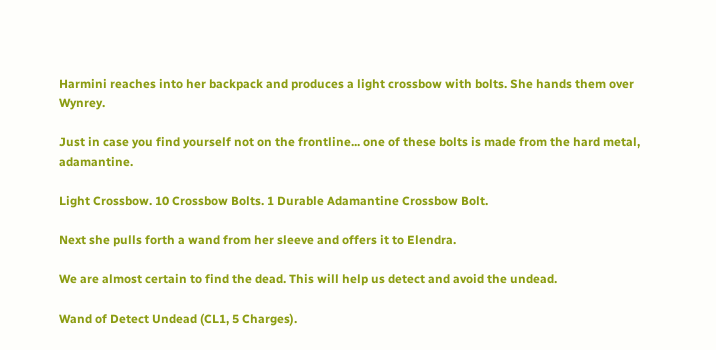Harmini reaches into her backpack and produces a light crossbow with bolts. She hands them over Wynrey.

Just in case you find yourself not on the frontline... one of these bolts is made from the hard metal, adamantine.

Light Crossbow. 10 Crossbow Bolts. 1 Durable Adamantine Crossbow Bolt.

Next she pulls forth a wand from her sleeve and offers it to Elendra.

We are almost certain to find the dead. This will help us detect and avoid the undead.

Wand of Detect Undead (CL1, 5 Charges).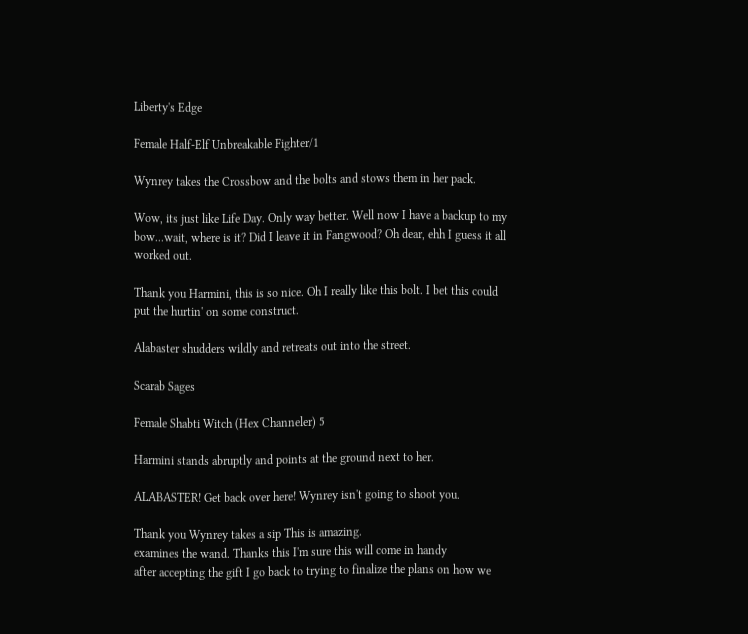Liberty's Edge

Female Half-Elf Unbreakable Fighter/1

Wynrey takes the Crossbow and the bolts and stows them in her pack.

Wow, its just like Life Day. Only way better. Well now I have a backup to my bow...wait, where is it? Did I leave it in Fangwood? Oh dear, ehh I guess it all worked out.

Thank you Harmini, this is so nice. Oh I really like this bolt. I bet this could put the hurtin' on some construct.

Alabaster shudders wildly and retreats out into the street.

Scarab Sages

Female Shabti Witch (Hex Channeler) 5

Harmini stands abruptly and points at the ground next to her.

ALABASTER! Get back over here! Wynrey isn't going to shoot you.

Thank you Wynrey takes a sip This is amazing.
examines the wand. Thanks this I'm sure this will come in handy
after accepting the gift I go back to trying to finalize the plans on how we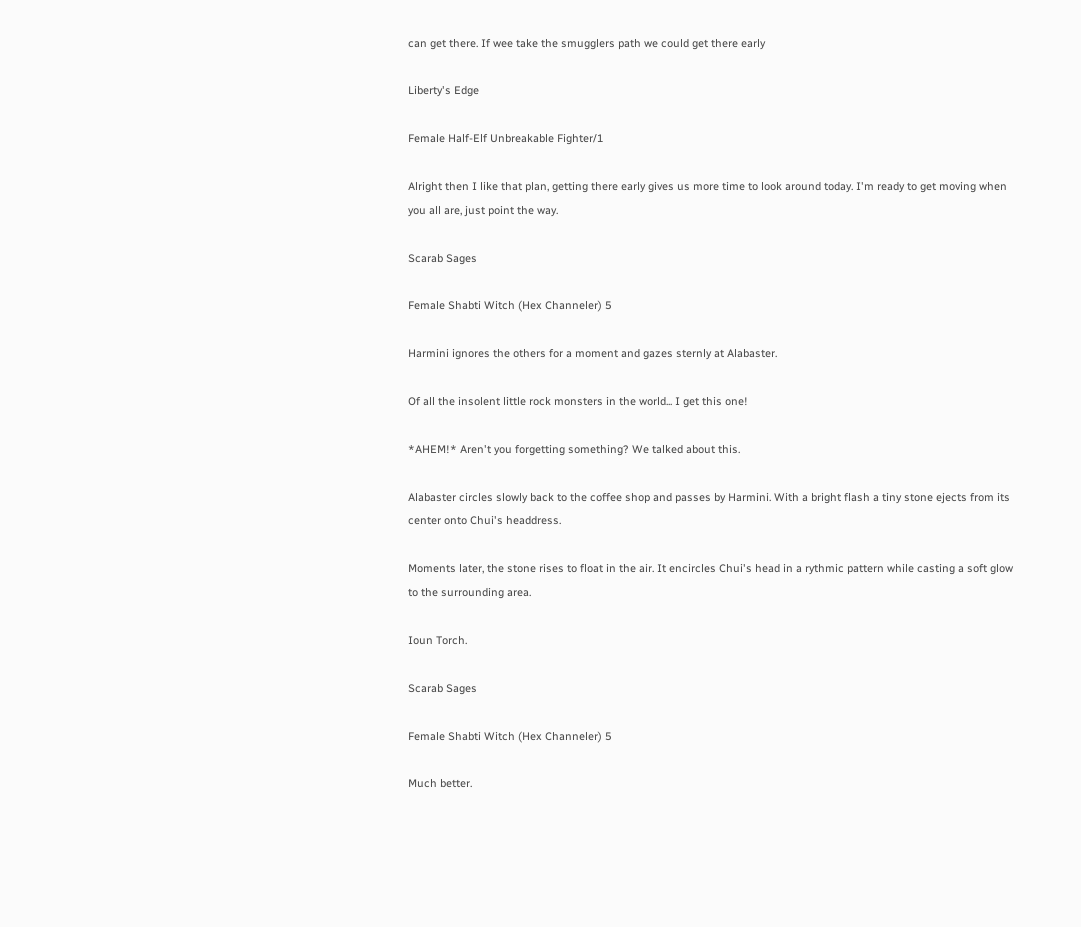can get there. If wee take the smugglers path we could get there early

Liberty's Edge

Female Half-Elf Unbreakable Fighter/1

Alright then I like that plan, getting there early gives us more time to look around today. I'm ready to get moving when you all are, just point the way.

Scarab Sages

Female Shabti Witch (Hex Channeler) 5

Harmini ignores the others for a moment and gazes sternly at Alabaster.

Of all the insolent little rock monsters in the world... I get this one!

*AHEM!* Aren't you forgetting something? We talked about this.

Alabaster circles slowly back to the coffee shop and passes by Harmini. With a bright flash a tiny stone ejects from its center onto Chui's headdress.

Moments later, the stone rises to float in the air. It encircles Chui's head in a rythmic pattern while casting a soft glow to the surrounding area.

Ioun Torch.

Scarab Sages

Female Shabti Witch (Hex Channeler) 5

Much better.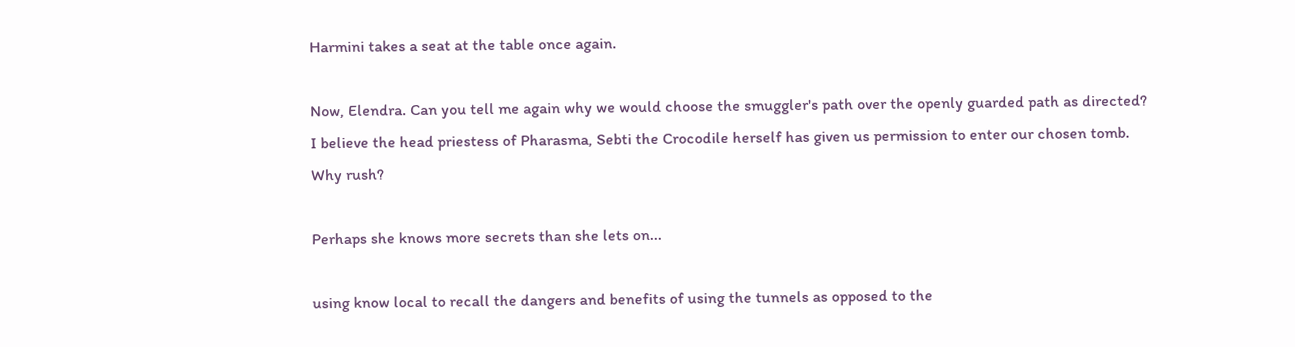Harmini takes a seat at the table once again.

Now, Elendra. Can you tell me again why we would choose the smuggler's path over the openly guarded path as directed? I believe the head priestess of Pharasma, Sebti the Crocodile herself has given us permission to enter our chosen tomb. Why rush?

Perhaps she knows more secrets than she lets on...

using know local to recall the dangers and benefits of using the tunnels as opposed to the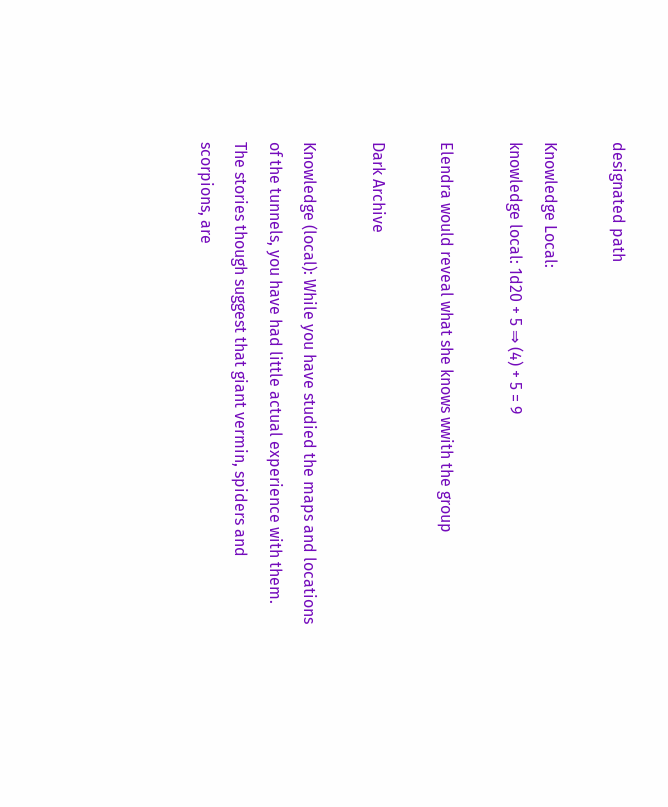designated path

Knowledge Local:
knowledge local: 1d20 + 5 ⇒ (4) + 5 = 9

Elendra would reveal what she knows wwith the group

Dark Archive

Knowledge (local): While you have studied the maps and locations of the tunnels, you have had little actual experience with them. The stories though suggest that giant vermin, spiders and scorpions, are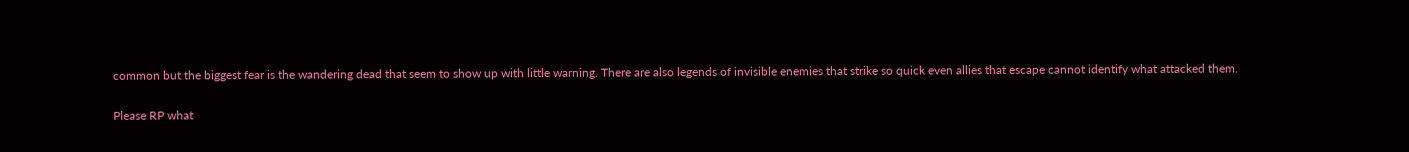common but the biggest fear is the wandering dead that seem to show up with little warning. There are also legends of invisible enemies that strike so quick even allies that escape cannot identify what attacked them.

Please RP what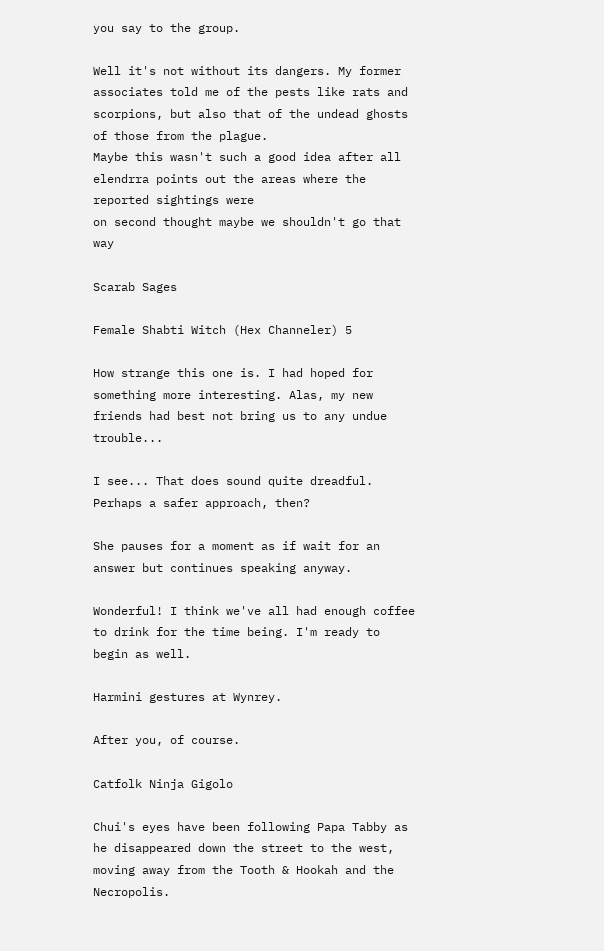you say to the group.

Well it's not without its dangers. My former associates told me of the pests like rats and scorpions, but also that of the undead ghosts of those from the plague.
Maybe this wasn't such a good idea after all
elendrra points out the areas where the reported sightings were
on second thought maybe we shouldn't go that way

Scarab Sages

Female Shabti Witch (Hex Channeler) 5

How strange this one is. I had hoped for something more interesting. Alas, my new friends had best not bring us to any undue trouble...

I see... That does sound quite dreadful. Perhaps a safer approach, then?

She pauses for a moment as if wait for an answer but continues speaking anyway.

Wonderful! I think we've all had enough coffee to drink for the time being. I'm ready to begin as well.

Harmini gestures at Wynrey.

After you, of course.

Catfolk Ninja Gigolo

Chui's eyes have been following Papa Tabby as he disappeared down the street to the west, moving away from the Tooth & Hookah and the Necropolis.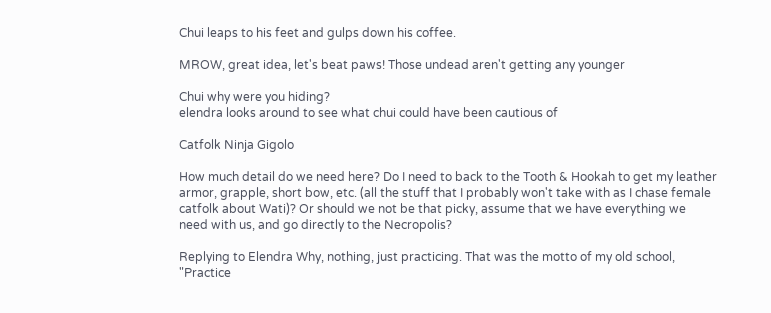Chui leaps to his feet and gulps down his coffee.

MROW, great idea, let's beat paws! Those undead aren't getting any younger

Chui why were you hiding?
elendra looks around to see what chui could have been cautious of

Catfolk Ninja Gigolo

How much detail do we need here? Do I need to back to the Tooth & Hookah to get my leather armor, grapple, short bow, etc. (all the stuff that I probably won't take with as I chase female catfolk about Wati)? Or should we not be that picky, assume that we have everything we need with us, and go directly to the Necropolis?

Replying to Elendra Why, nothing, just practicing. That was the motto of my old school, "Practice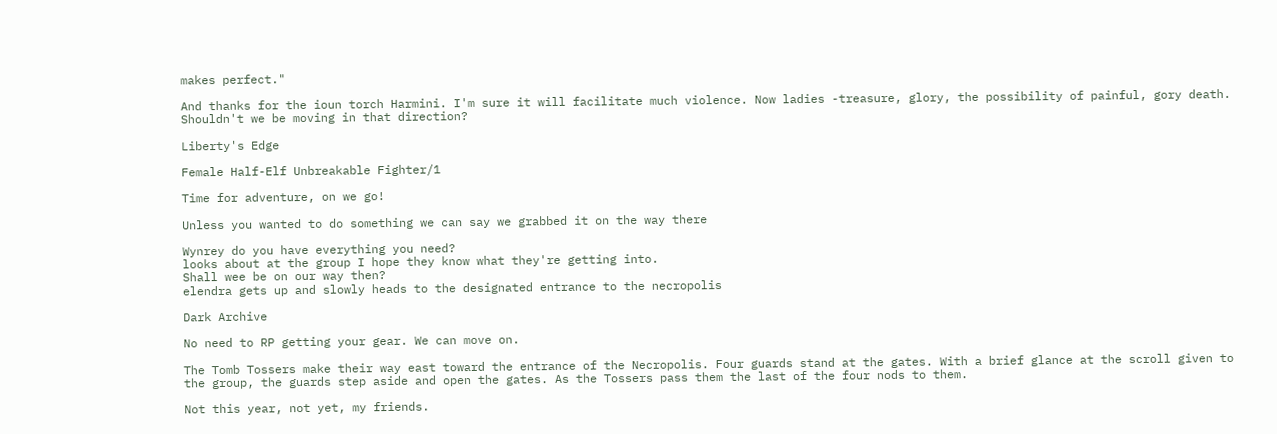makes perfect."

And thanks for the ioun torch Harmini. I'm sure it will facilitate much violence. Now ladies -treasure, glory, the possibility of painful, gory death. Shouldn't we be moving in that direction?

Liberty's Edge

Female Half-Elf Unbreakable Fighter/1

Time for adventure, on we go!

Unless you wanted to do something we can say we grabbed it on the way there

Wynrey do you have everything you need?
looks about at the group I hope they know what they're getting into.
Shall wee be on our way then?
elendra gets up and slowly heads to the designated entrance to the necropolis

Dark Archive

No need to RP getting your gear. We can move on.

The Tomb Tossers make their way east toward the entrance of the Necropolis. Four guards stand at the gates. With a brief glance at the scroll given to the group, the guards step aside and open the gates. As the Tossers pass them the last of the four nods to them.

Not this year, not yet, my friends.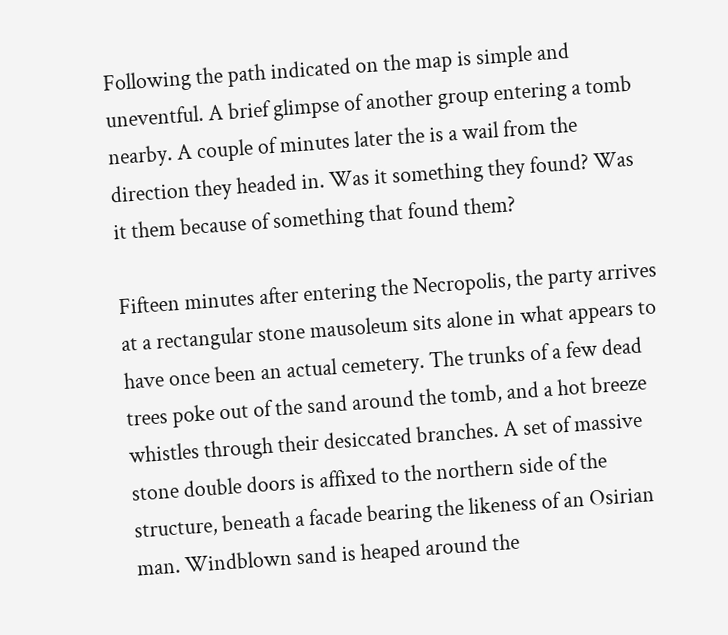Following the path indicated on the map is simple and uneventful. A brief glimpse of another group entering a tomb nearby. A couple of minutes later the is a wail from the direction they headed in. Was it something they found? Was it them because of something that found them?

Fifteen minutes after entering the Necropolis, the party arrives at a rectangular stone mausoleum sits alone in what appears to have once been an actual cemetery. The trunks of a few dead trees poke out of the sand around the tomb, and a hot breeze whistles through their desiccated branches. A set of massive stone double doors is affixed to the northern side of the structure, beneath a facade bearing the likeness of an Osirian man. Windblown sand is heaped around the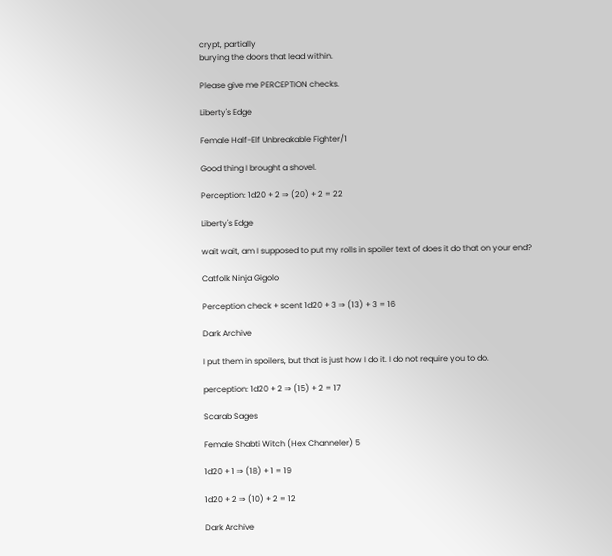crypt, partially
burying the doors that lead within.

Please give me PERCEPTION checks.

Liberty's Edge

Female Half-Elf Unbreakable Fighter/1

Good thing I brought a shovel.

Perception: 1d20 + 2 ⇒ (20) + 2 = 22

Liberty's Edge

wait wait, am I supposed to put my rolls in spoiler text of does it do that on your end?

Catfolk Ninja Gigolo

Perception check + scent 1d20 + 3 ⇒ (13) + 3 = 16

Dark Archive

I put them in spoilers, but that is just how I do it. I do not require you to do.

perception: 1d20 + 2 ⇒ (15) + 2 = 17

Scarab Sages

Female Shabti Witch (Hex Channeler) 5

1d20 + 1 ⇒ (18) + 1 = 19

1d20 + 2 ⇒ (10) + 2 = 12

Dark Archive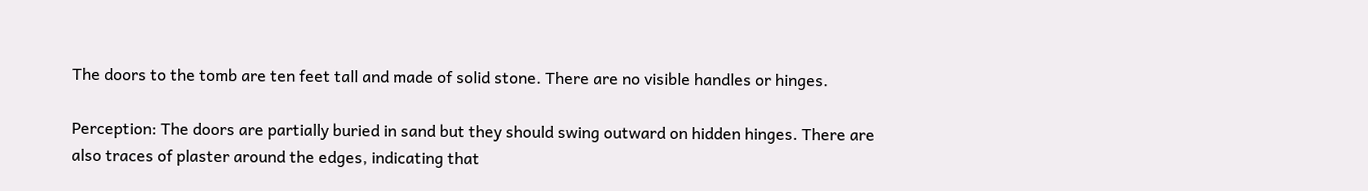The doors to the tomb are ten feet tall and made of solid stone. There are no visible handles or hinges.

Perception: The doors are partially buried in sand but they should swing outward on hidden hinges. There are also traces of plaster around the edges, indicating that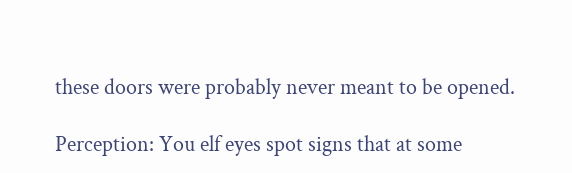these doors were probably never meant to be opened.

Perception: You elf eyes spot signs that at some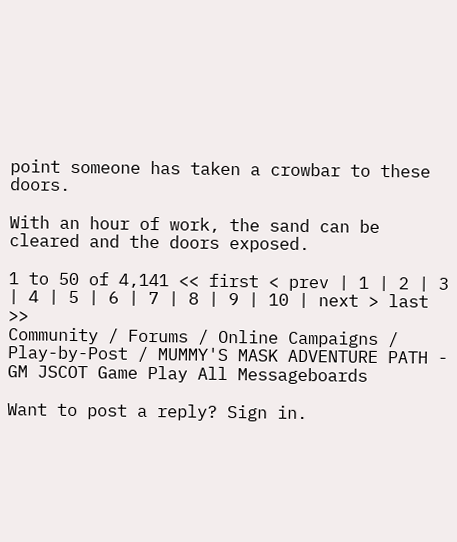point someone has taken a crowbar to these doors.

With an hour of work, the sand can be cleared and the doors exposed.

1 to 50 of 4,141 << first < prev | 1 | 2 | 3 | 4 | 5 | 6 | 7 | 8 | 9 | 10 | next > last >>
Community / Forums / Online Campaigns / Play-by-Post / MUMMY'S MASK ADVENTURE PATH - GM JSCOT Game Play All Messageboards

Want to post a reply? Sign in.